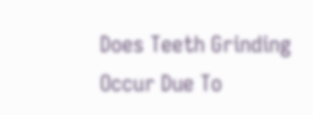Does Teeth Grinding Occur Due To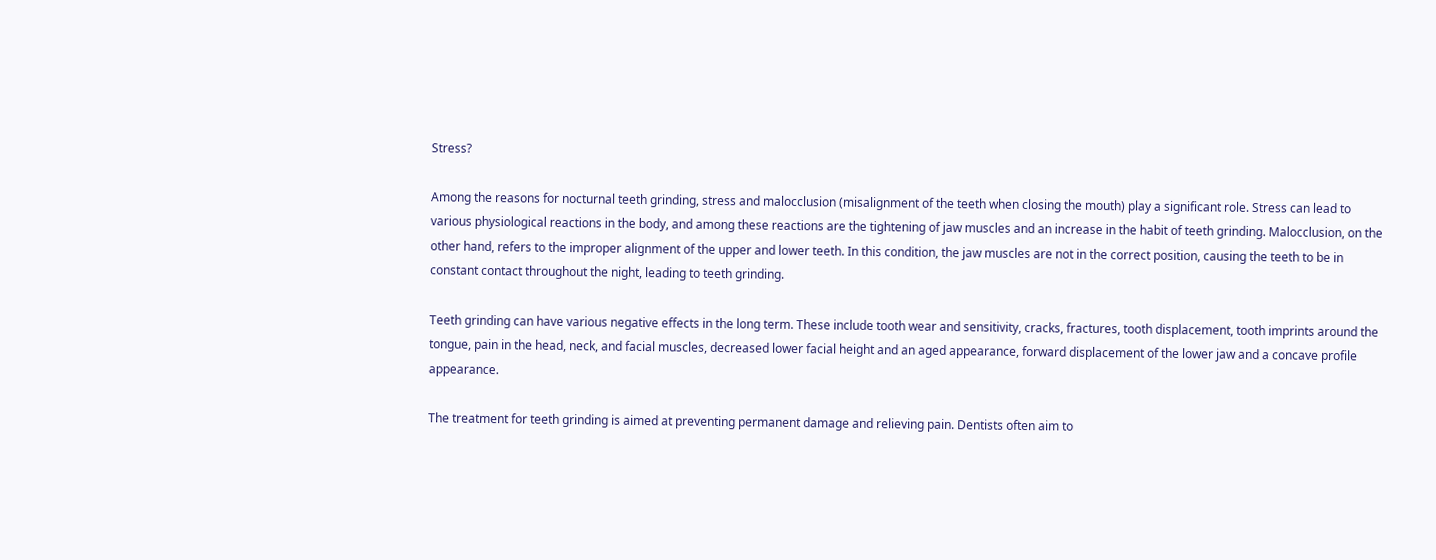Stress?

Among the reasons for nocturnal teeth grinding, stress and malocclusion (misalignment of the teeth when closing the mouth) play a significant role. Stress can lead to various physiological reactions in the body, and among these reactions are the tightening of jaw muscles and an increase in the habit of teeth grinding. Malocclusion, on the other hand, refers to the improper alignment of the upper and lower teeth. In this condition, the jaw muscles are not in the correct position, causing the teeth to be in constant contact throughout the night, leading to teeth grinding.

Teeth grinding can have various negative effects in the long term. These include tooth wear and sensitivity, cracks, fractures, tooth displacement, tooth imprints around the tongue, pain in the head, neck, and facial muscles, decreased lower facial height and an aged appearance, forward displacement of the lower jaw and a concave profile appearance.

The treatment for teeth grinding is aimed at preventing permanent damage and relieving pain. Dentists often aim to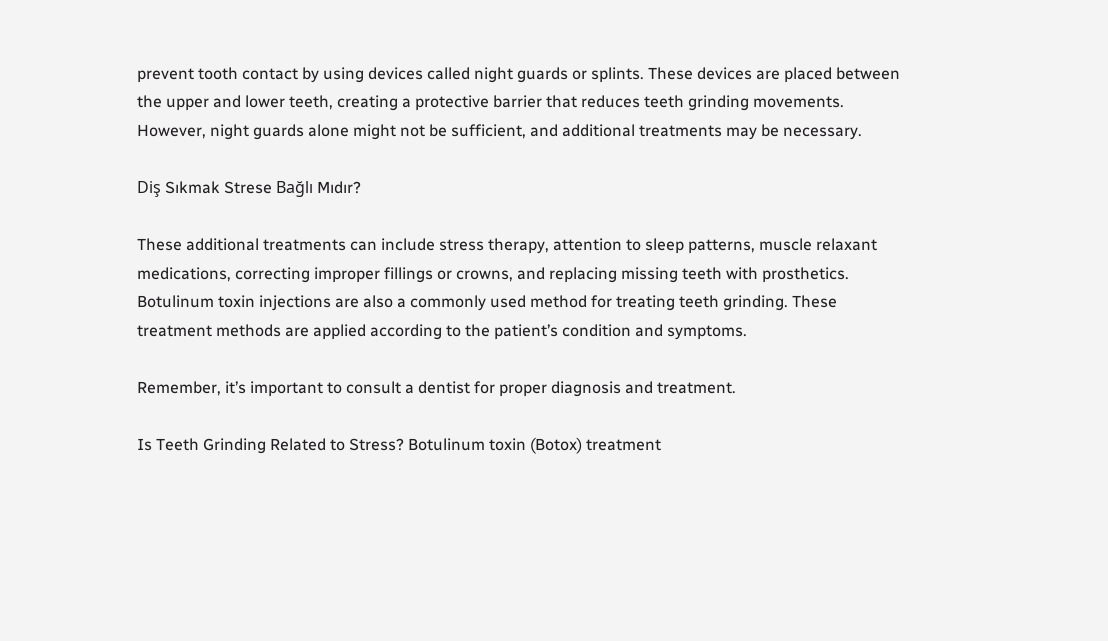prevent tooth contact by using devices called night guards or splints. These devices are placed between the upper and lower teeth, creating a protective barrier that reduces teeth grinding movements. However, night guards alone might not be sufficient, and additional treatments may be necessary.

Diş Sıkmak Strese Bağlı Mıdır?

These additional treatments can include stress therapy, attention to sleep patterns, muscle relaxant medications, correcting improper fillings or crowns, and replacing missing teeth with prosthetics. Botulinum toxin injections are also a commonly used method for treating teeth grinding. These treatment methods are applied according to the patient’s condition and symptoms.

Remember, it’s important to consult a dentist for proper diagnosis and treatment.

Is Teeth Grinding Related to Stress? Botulinum toxin (Botox) treatment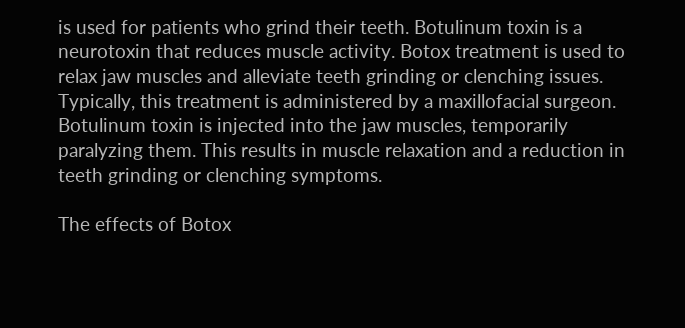is used for patients who grind their teeth. Botulinum toxin is a neurotoxin that reduces muscle activity. Botox treatment is used to relax jaw muscles and alleviate teeth grinding or clenching issues. Typically, this treatment is administered by a maxillofacial surgeon. Botulinum toxin is injected into the jaw muscles, temporarily paralyzing them. This results in muscle relaxation and a reduction in teeth grinding or clenching symptoms.

The effects of Botox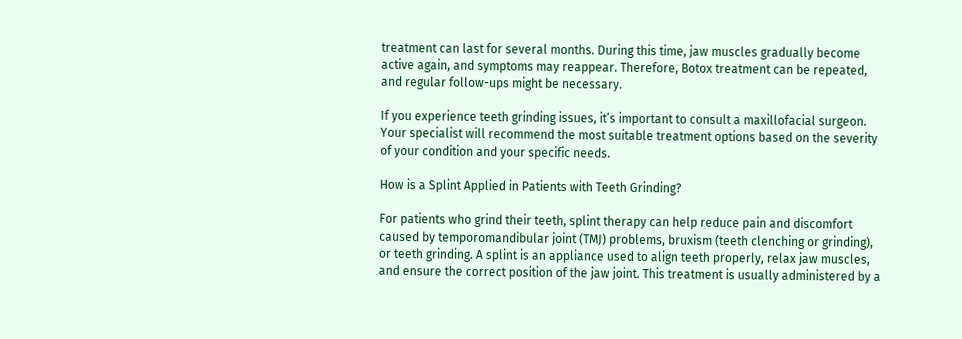treatment can last for several months. During this time, jaw muscles gradually become active again, and symptoms may reappear. Therefore, Botox treatment can be repeated, and regular follow-ups might be necessary.

If you experience teeth grinding issues, it’s important to consult a maxillofacial surgeon. Your specialist will recommend the most suitable treatment options based on the severity of your condition and your specific needs.

How is a Splint Applied in Patients with Teeth Grinding?

For patients who grind their teeth, splint therapy can help reduce pain and discomfort caused by temporomandibular joint (TMJ) problems, bruxism (teeth clenching or grinding), or teeth grinding. A splint is an appliance used to align teeth properly, relax jaw muscles, and ensure the correct position of the jaw joint. This treatment is usually administered by a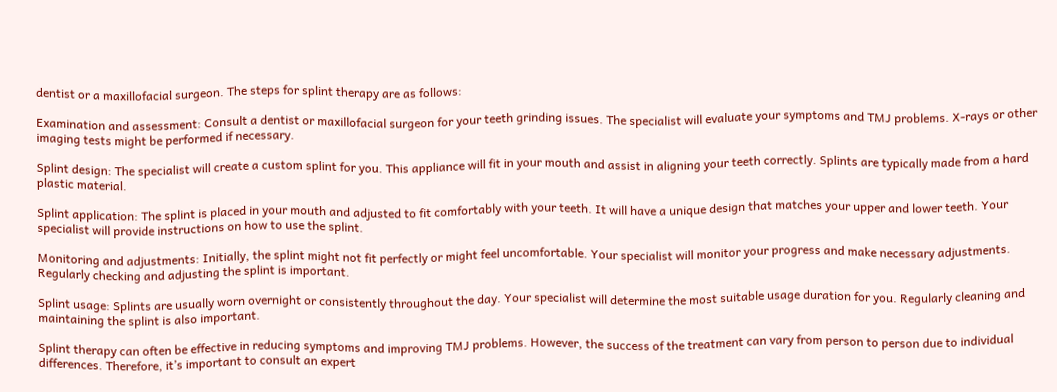dentist or a maxillofacial surgeon. The steps for splint therapy are as follows:

Examination and assessment: Consult a dentist or maxillofacial surgeon for your teeth grinding issues. The specialist will evaluate your symptoms and TMJ problems. X-rays or other imaging tests might be performed if necessary.

Splint design: The specialist will create a custom splint for you. This appliance will fit in your mouth and assist in aligning your teeth correctly. Splints are typically made from a hard plastic material.

Splint application: The splint is placed in your mouth and adjusted to fit comfortably with your teeth. It will have a unique design that matches your upper and lower teeth. Your specialist will provide instructions on how to use the splint.

Monitoring and adjustments: Initially, the splint might not fit perfectly or might feel uncomfortable. Your specialist will monitor your progress and make necessary adjustments. Regularly checking and adjusting the splint is important.

Splint usage: Splints are usually worn overnight or consistently throughout the day. Your specialist will determine the most suitable usage duration for you. Regularly cleaning and maintaining the splint is also important.

Splint therapy can often be effective in reducing symptoms and improving TMJ problems. However, the success of the treatment can vary from person to person due to individual differences. Therefore, it’s important to consult an expert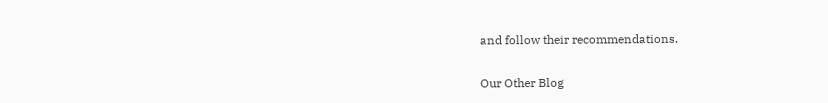and follow their recommendations.


Our Other Blog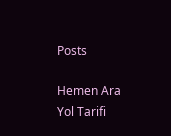Posts

Hemen Ara
Yol Tarifi